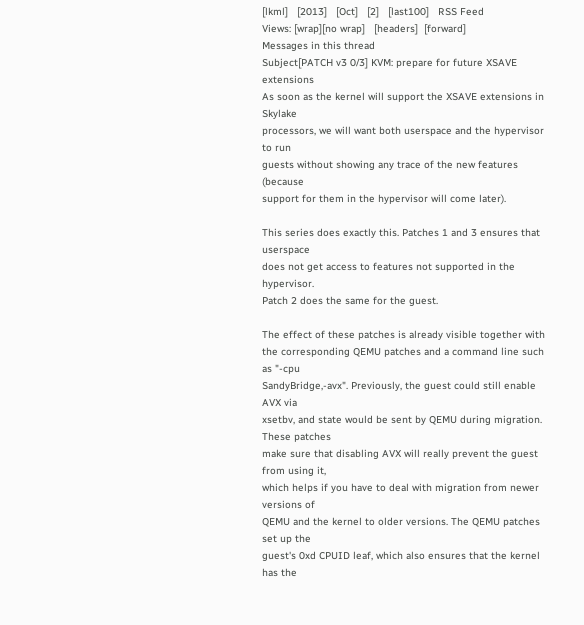[lkml]   [2013]   [Oct]   [2]   [last100]   RSS Feed
Views: [wrap][no wrap]   [headers]  [forward]
Messages in this thread
Subject[PATCH v3 0/3] KVM: prepare for future XSAVE extensions
As soon as the kernel will support the XSAVE extensions in Skylake
processors, we will want both userspace and the hypervisor to run
guests without showing any trace of the new features (because
support for them in the hypervisor will come later).

This series does exactly this. Patches 1 and 3 ensures that userspace
does not get access to features not supported in the hypervisor.
Patch 2 does the same for the guest.

The effect of these patches is already visible together with
the corresponding QEMU patches and a command line such as "-cpu
SandyBridge,-avx". Previously, the guest could still enable AVX via
xsetbv, and state would be sent by QEMU during migration. These patches
make sure that disabling AVX will really prevent the guest from using it,
which helps if you have to deal with migration from newer versions of
QEMU and the kernel to older versions. The QEMU patches set up the
guest's 0xd CPUID leaf, which also ensures that the kernel has the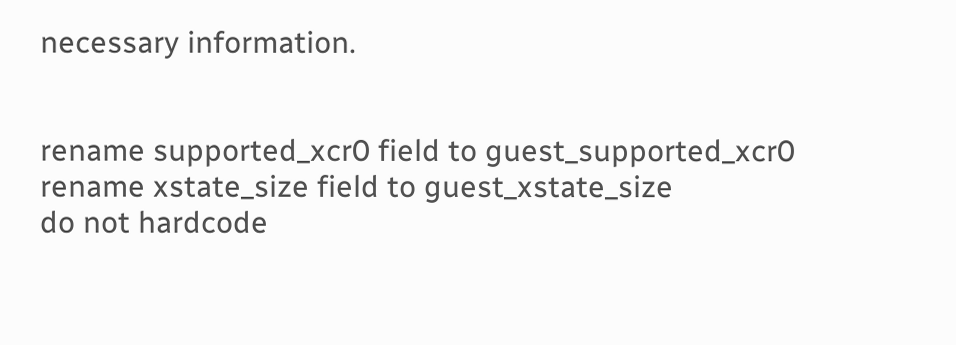necessary information.


rename supported_xcr0 field to guest_supported_xcr0
rename xstate_size field to guest_xstate_size
do not hardcode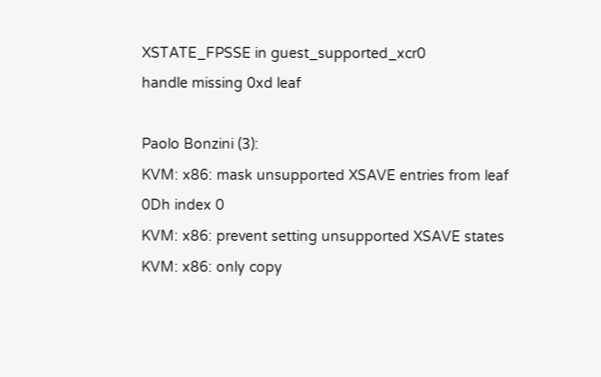XSTATE_FPSSE in guest_supported_xcr0
handle missing 0xd leaf

Paolo Bonzini (3):
KVM: x86: mask unsupported XSAVE entries from leaf 0Dh index 0
KVM: x86: prevent setting unsupported XSAVE states
KVM: x86: only copy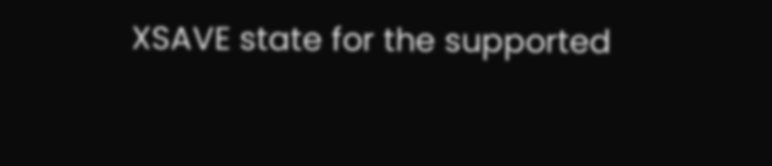XSAVE state for the supported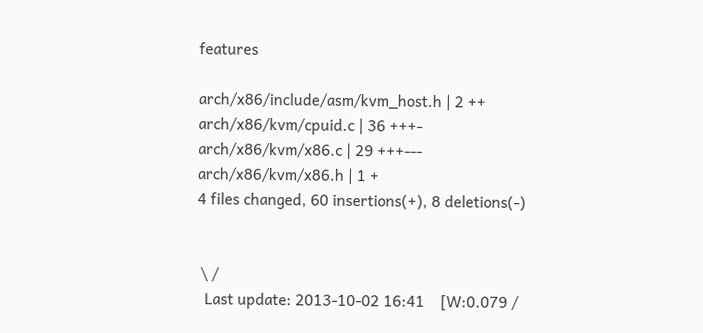features

arch/x86/include/asm/kvm_host.h | 2 ++
arch/x86/kvm/cpuid.c | 36 +++-
arch/x86/kvm/x86.c | 29 +++---
arch/x86/kvm/x86.h | 1 +
4 files changed, 60 insertions(+), 8 deletions(-)


 \ /
  Last update: 2013-10-02 16:41    [W:0.079 /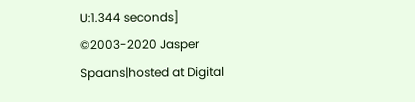U:1.344 seconds]
©2003-2020 Jasper Spaans|hosted at Digital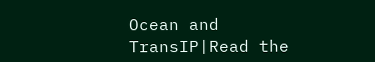Ocean and TransIP|Read the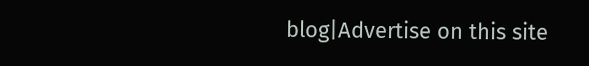blog|Advertise on this site